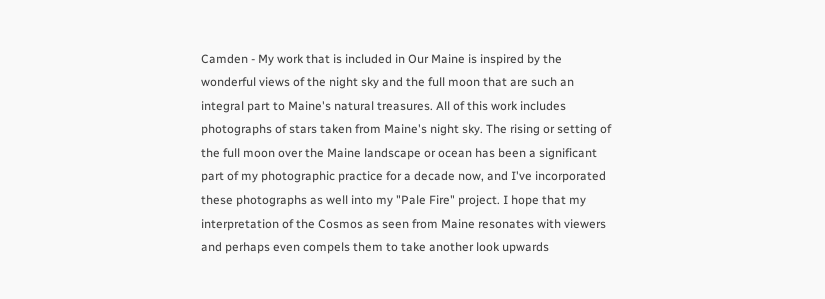Camden - My work that is included in Our Maine is inspired by the wonderful views of the night sky and the full moon that are such an integral part to Maine's natural treasures. All of this work includes photographs of stars taken from Maine's night sky. The rising or setting of the full moon over the Maine landscape or ocean has been a significant part of my photographic practice for a decade now, and I've incorporated these photographs as well into my "Pale Fire" project. I hope that my interpretation of the Cosmos as seen from Maine resonates with viewers and perhaps even compels them to take another look upwards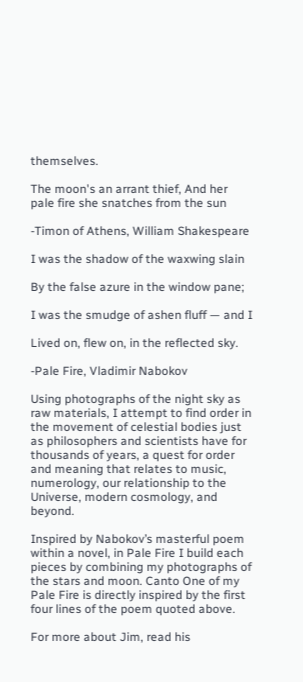themselves.

The moon's an arrant thief, And her pale fire she snatches from the sun

-Timon of Athens, William Shakespeare

I was the shadow of the waxwing slain

By the false azure in the window pane;

I was the smudge of ashen fluff — and I

Lived on, flew on, in the reflected sky.

-Pale Fire, Vladimir Nabokov

Using photographs of the night sky as raw materials, I attempt to find order in the movement of celestial bodies just as philosophers and scientists have for thousands of years, a quest for order and meaning that relates to music, numerology, our relationship to the Universe, modern cosmology, and beyond.

Inspired by Nabokov’s masterful poem within a novel, in Pale Fire I build each pieces by combining my photographs of the stars and moon. Canto One of my Pale Fire is directly inspired by the first four lines of the poem quoted above.

For more about Jim, read his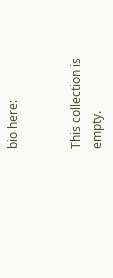bio here:


This collection is empty.